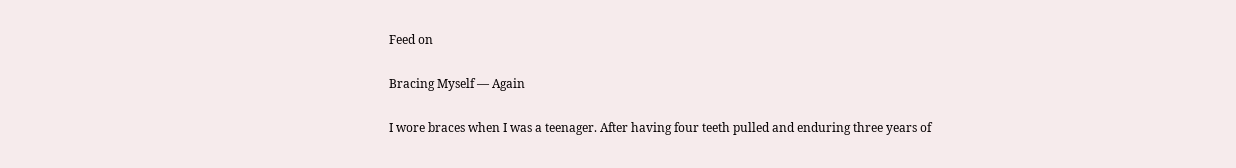Feed on

Bracing Myself — Again

I wore braces when I was a teenager. After having four teeth pulled and enduring three years of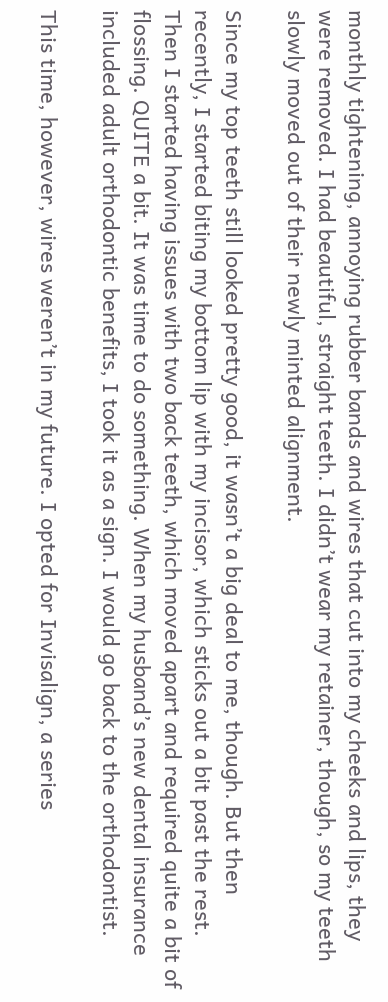monthly tightening, annoying rubber bands and wires that cut into my cheeks and lips, they were removed. I had beautiful, straight teeth. I didn’t wear my retainer, though, so my teeth slowly moved out of their newly minted alignment.

Since my top teeth still looked pretty good, it wasn’t a big deal to me, though. But then recently, I started biting my bottom lip with my incisor, which sticks out a bit past the rest. Then I started having issues with two back teeth, which moved apart and required quite a bit of flossing. QUITE a bit. It was time to do something. When my husband’s new dental insurance included adult orthodontic benefits, I took it as a sign. I would go back to the orthodontist.

This time, however, wires weren’t in my future. I opted for Invisalign, a series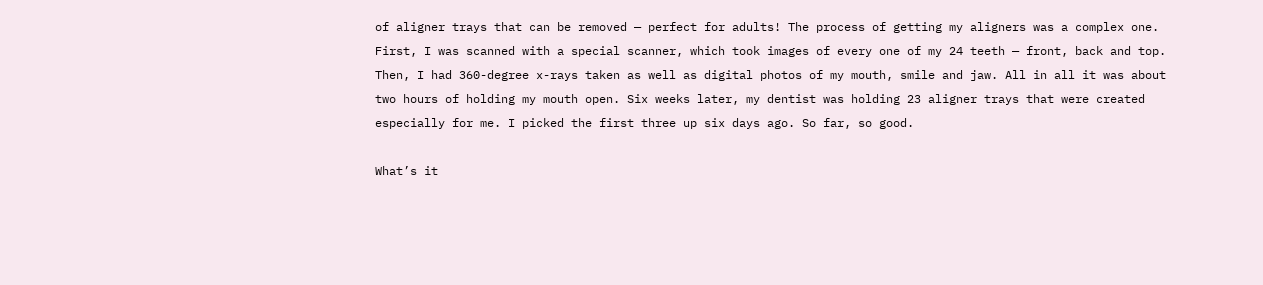of aligner trays that can be removed — perfect for adults! The process of getting my aligners was a complex one. First, I was scanned with a special scanner, which took images of every one of my 24 teeth — front, back and top. Then, I had 360-degree x-rays taken as well as digital photos of my mouth, smile and jaw. All in all it was about two hours of holding my mouth open. Six weeks later, my dentist was holding 23 aligner trays that were created especially for me. I picked the first three up six days ago. So far, so good.

What’s it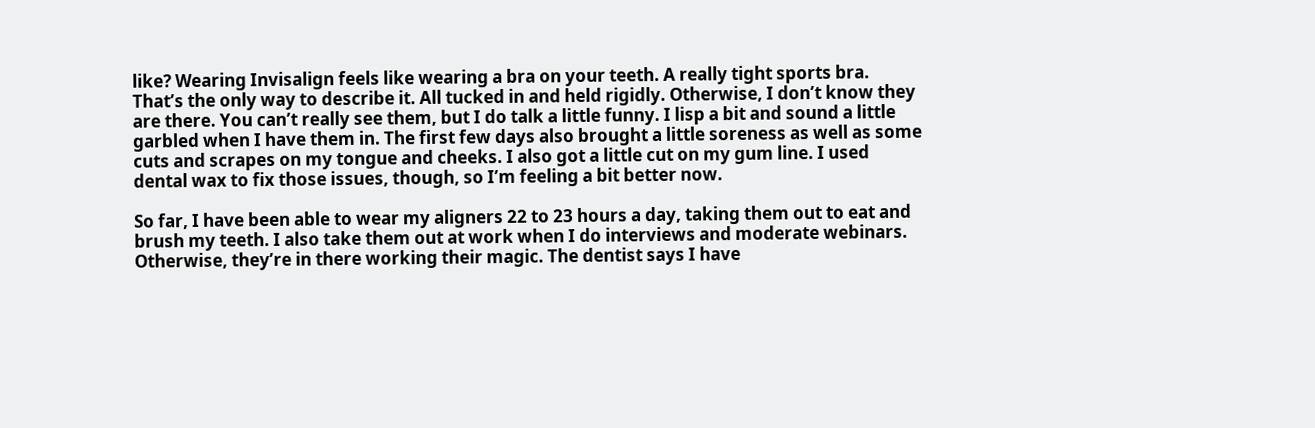like? Wearing Invisalign feels like wearing a bra on your teeth. A really tight sports bra. That’s the only way to describe it. All tucked in and held rigidly. Otherwise, I don’t know they are there. You can’t really see them, but I do talk a little funny. I lisp a bit and sound a little garbled when I have them in. The first few days also brought a little soreness as well as some cuts and scrapes on my tongue and cheeks. I also got a little cut on my gum line. I used dental wax to fix those issues, though, so I’m feeling a bit better now.

So far, I have been able to wear my aligners 22 to 23 hours a day, taking them out to eat and brush my teeth. I also take them out at work when I do interviews and moderate webinars. Otherwise, they’re in there working their magic. The dentist says I have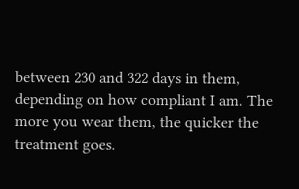between 230 and 322 days in them, depending on how compliant I am. The more you wear them, the quicker the treatment goes.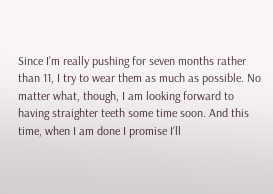Since I’m really pushing for seven months rather than 11, I try to wear them as much as possible. No matter what, though, I am looking forward to having straighter teeth some time soon. And this time, when I am done I promise I’ll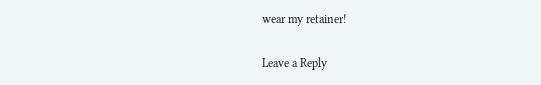wear my retainer!

Leave a Reply